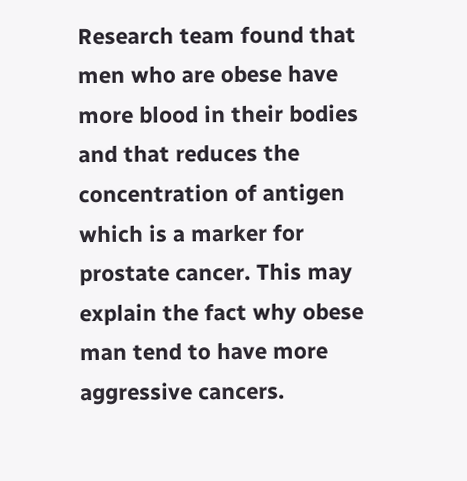Research team found that men who are obese have more blood in their bodies and that reduces the concentration of antigen which is a marker for prostate cancer. This may explain the fact why obese man tend to have more aggressive cancers.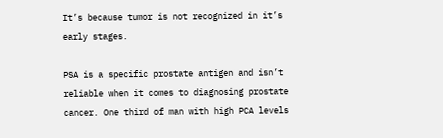It’s because tumor is not recognized in it’s early stages.

PSA is a specific prostate antigen and isn’t reliable when it comes to diagnosing prostate cancer. One third of man with high PCA levels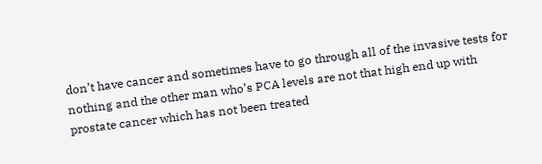don’t have cancer and sometimes have to go through all of the invasive tests for nothing and the other man who’s PCA levels are not that high end up with prostate cancer which has not been treated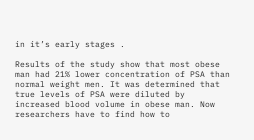in it’s early stages .

Results of the study show that most obese man had 21% lower concentration of PSA than normal weight men. It was determined that true levels of PSA were diluted by increased blood volume in obese man. Now researchers have to find how to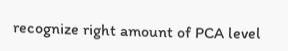recognize right amount of PCA level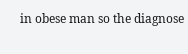in obese man so the diagnose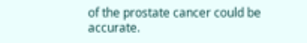of the prostate cancer could be accurate.